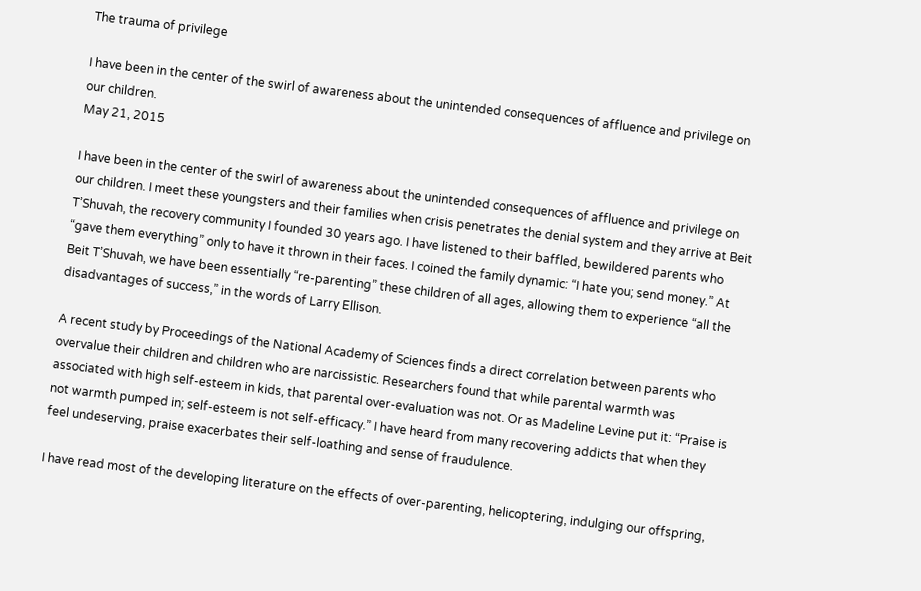The trauma of privilege

I have been in the center of the swirl of awareness about the unintended consequences of affluence and privilege on our children.
May 21, 2015

I have been in the center of the swirl of awareness about the unintended consequences of affluence and privilege on our children. I meet these youngsters and their families when crisis penetrates the denial system and they arrive at Beit T’Shuvah, the recovery community I founded 30 years ago. I have listened to their baffled, bewildered parents who “gave them everything” only to have it thrown in their faces. I coined the family dynamic: “I hate you; send money.” At Beit T’Shuvah, we have been essentially “re-parenting” these children of all ages, allowing them to experience “all the disadvantages of success,” in the words of Larry Ellison.

A recent study by Proceedings of the National Academy of Sciences finds a direct correlation between parents who overvalue their children and children who are narcissistic. Researchers found that while parental warmth was associated with high self-esteem in kids, that parental over-evaluation was not. Or as Madeline Levine put it: “Praise is not warmth pumped in; self-esteem is not self-efficacy.” I have heard from many recovering addicts that when they feel undeserving, praise exacerbates their self-loathing and sense of fraudulence.

I have read most of the developing literature on the effects of over-parenting, helicoptering, indulging our offspring,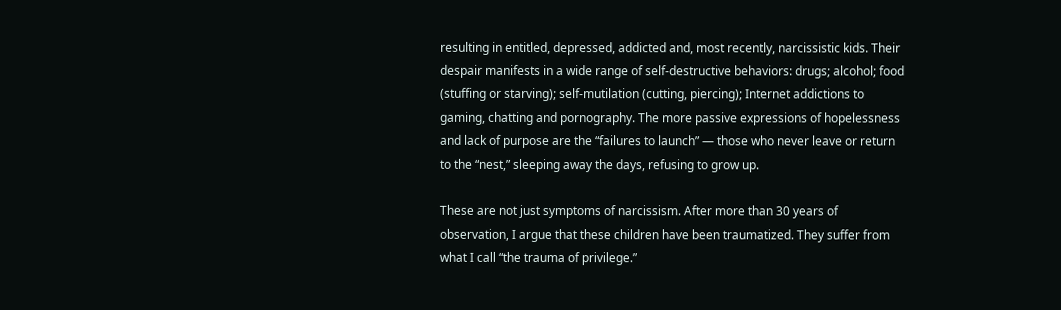resulting in entitled, depressed, addicted and, most recently, narcissistic kids. Their despair manifests in a wide range of self-destructive behaviors: drugs; alcohol; food (stuffing or starving); self-mutilation (cutting, piercing); Internet addictions to gaming, chatting and pornography. The more passive expressions of hopelessness and lack of purpose are the “failures to launch” — those who never leave or return to the “nest,” sleeping away the days, refusing to grow up.

These are not just symptoms of narcissism. After more than 30 years of observation, I argue that these children have been traumatized. They suffer from what I call “the trauma of privilege.”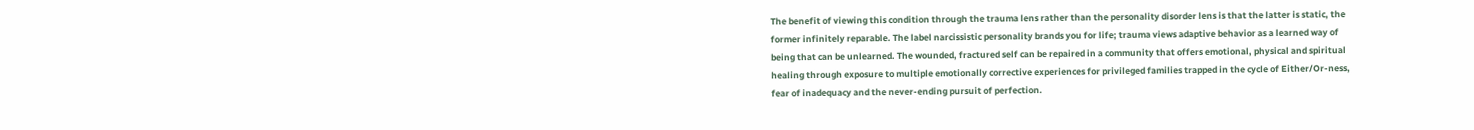The benefit of viewing this condition through the trauma lens rather than the personality disorder lens is that the latter is static, the former infinitely reparable. The label narcissistic personality brands you for life; trauma views adaptive behavior as a learned way of being that can be unlearned. The wounded, fractured self can be repaired in a community that offers emotional, physical and spiritual healing through exposure to multiple emotionally corrective experiences for privileged families trapped in the cycle of Either/Or-ness, fear of inadequacy and the never-ending pursuit of perfection.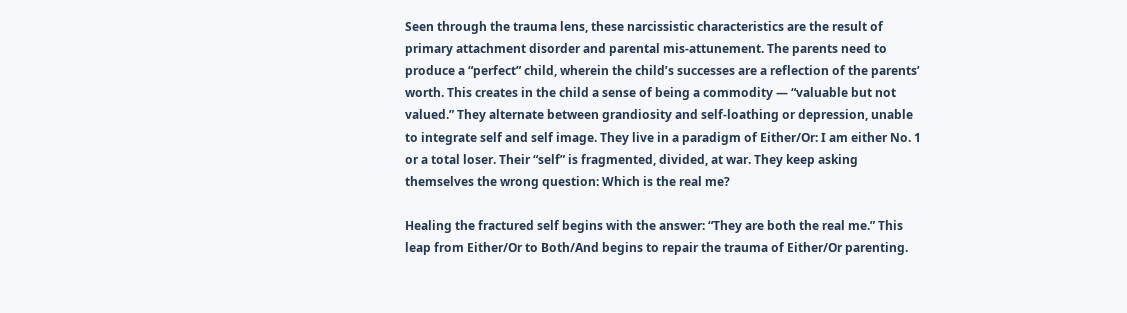Seen through the trauma lens, these narcissistic characteristics are the result of primary attachment disorder and parental mis-attunement. The parents need to produce a “perfect” child, wherein the child’s successes are a reflection of the parents’ worth. This creates in the child a sense of being a commodity — “valuable but not valued.” They alternate between grandiosity and self-loathing or depression, unable to integrate self and self image. They live in a paradigm of Either/Or: I am either No. 1 or a total loser. Their “self” is fragmented, divided, at war. They keep asking themselves the wrong question: Which is the real me?

Healing the fractured self begins with the answer: “They are both the real me.” This leap from Either/Or to Both/And begins to repair the trauma of Either/Or parenting.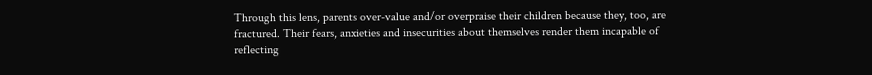Through this lens, parents over-value and/or overpraise their children because they, too, are fractured. Their fears, anxieties and insecurities about themselves render them incapable of reflecting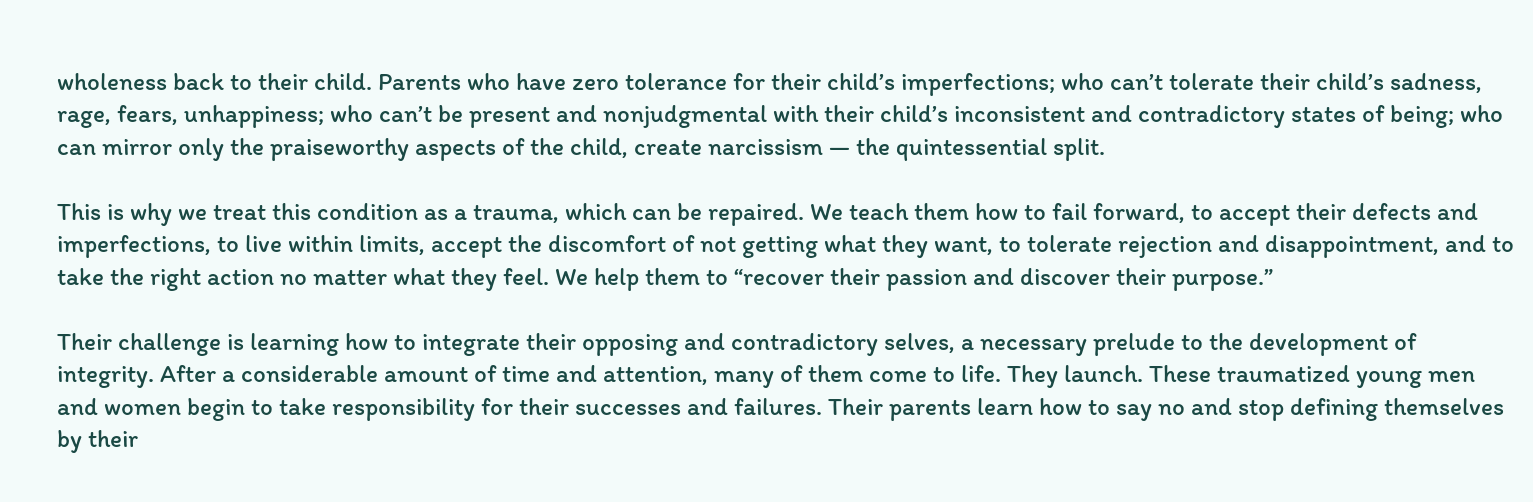wholeness back to their child. Parents who have zero tolerance for their child’s imperfections; who can’t tolerate their child’s sadness, rage, fears, unhappiness; who can’t be present and nonjudgmental with their child’s inconsistent and contradictory states of being; who can mirror only the praiseworthy aspects of the child, create narcissism — the quintessential split.

This is why we treat this condition as a trauma, which can be repaired. We teach them how to fail forward, to accept their defects and imperfections, to live within limits, accept the discomfort of not getting what they want, to tolerate rejection and disappointment, and to take the right action no matter what they feel. We help them to “recover their passion and discover their purpose.”

Their challenge is learning how to integrate their opposing and contradictory selves, a necessary prelude to the development of integrity. After a considerable amount of time and attention, many of them come to life. They launch. These traumatized young men and women begin to take responsibility for their successes and failures. Their parents learn how to say no and stop defining themselves by their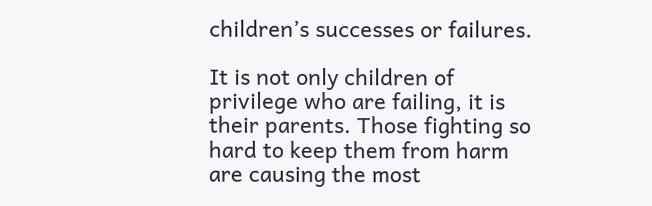children’s successes or failures.

It is not only children of privilege who are failing, it is their parents. Those fighting so hard to keep them from harm are causing the most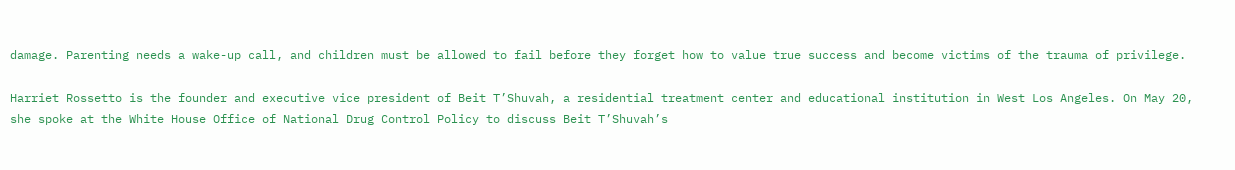damage. Parenting needs a wake-up call, and children must be allowed to fail before they forget how to value true success and become victims of the trauma of privilege.

Harriet Rossetto is the founder and executive vice president of Beit T’Shuvah, a residential treatment center and educational institution in West Los Angeles. On May 20, she spoke at the White House Office of National Drug Control Policy to discuss Beit T’Shuvah’s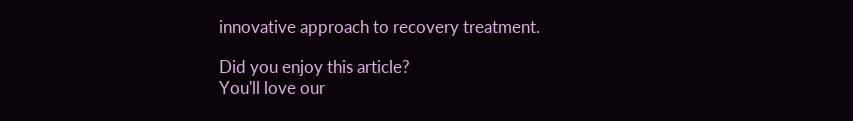innovative approach to recovery treatment.

Did you enjoy this article?
You'll love our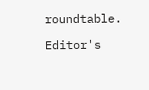roundtable.

Editor's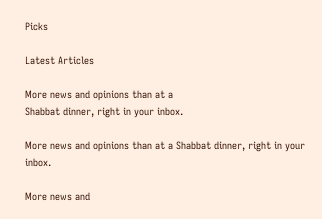Picks

Latest Articles

More news and opinions than at a
Shabbat dinner, right in your inbox.

More news and opinions than at a Shabbat dinner, right in your inbox.

More news and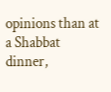opinions than at a Shabbat dinner,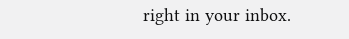right in your inbox.